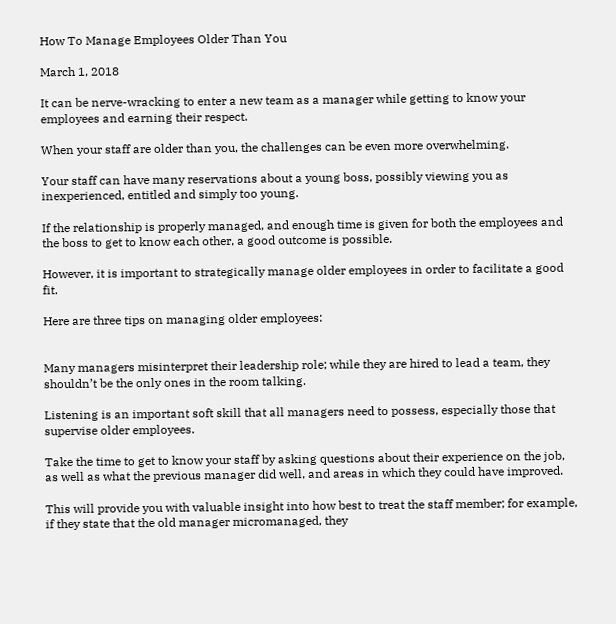How To Manage Employees Older Than You

March 1, 2018

It can be nerve-wracking to enter a new team as a manager while getting to know your employees and earning their respect.

When your staff are older than you, the challenges can be even more overwhelming.

Your staff can have many reservations about a young boss, possibly viewing you as inexperienced, entitled and simply too young.

If the relationship is properly managed, and enough time is given for both the employees and the boss to get to know each other, a good outcome is possible.

However, it is important to strategically manage older employees in order to facilitate a good fit.

Here are three tips on managing older employees:


Many managers misinterpret their leadership role; while they are hired to lead a team, they shouldn’t be the only ones in the room talking.

Listening is an important soft skill that all managers need to possess, especially those that supervise older employees.

Take the time to get to know your staff by asking questions about their experience on the job, as well as what the previous manager did well, and areas in which they could have improved.

This will provide you with valuable insight into how best to treat the staff member; for example, if they state that the old manager micromanaged, they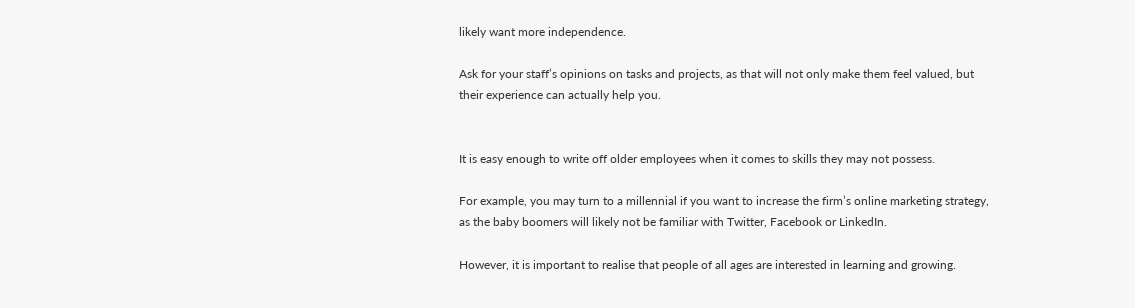likely want more independence.

Ask for your staff’s opinions on tasks and projects, as that will not only make them feel valued, but their experience can actually help you.


It is easy enough to write off older employees when it comes to skills they may not possess.

For example, you may turn to a millennial if you want to increase the firm’s online marketing strategy, as the baby boomers will likely not be familiar with Twitter, Facebook or LinkedIn.

However, it is important to realise that people of all ages are interested in learning and growing.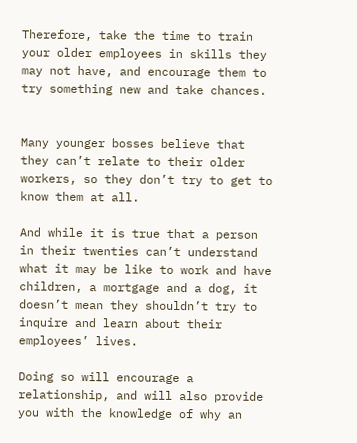Therefore, take the time to train your older employees in skills they may not have, and encourage them to try something new and take chances.


Many younger bosses believe that they can’t relate to their older workers, so they don’t try to get to know them at all.

And while it is true that a person in their twenties can’t understand what it may be like to work and have children, a mortgage and a dog, it doesn’t mean they shouldn’t try to inquire and learn about their employees’ lives.

Doing so will encourage a relationship, and will also provide you with the knowledge of why an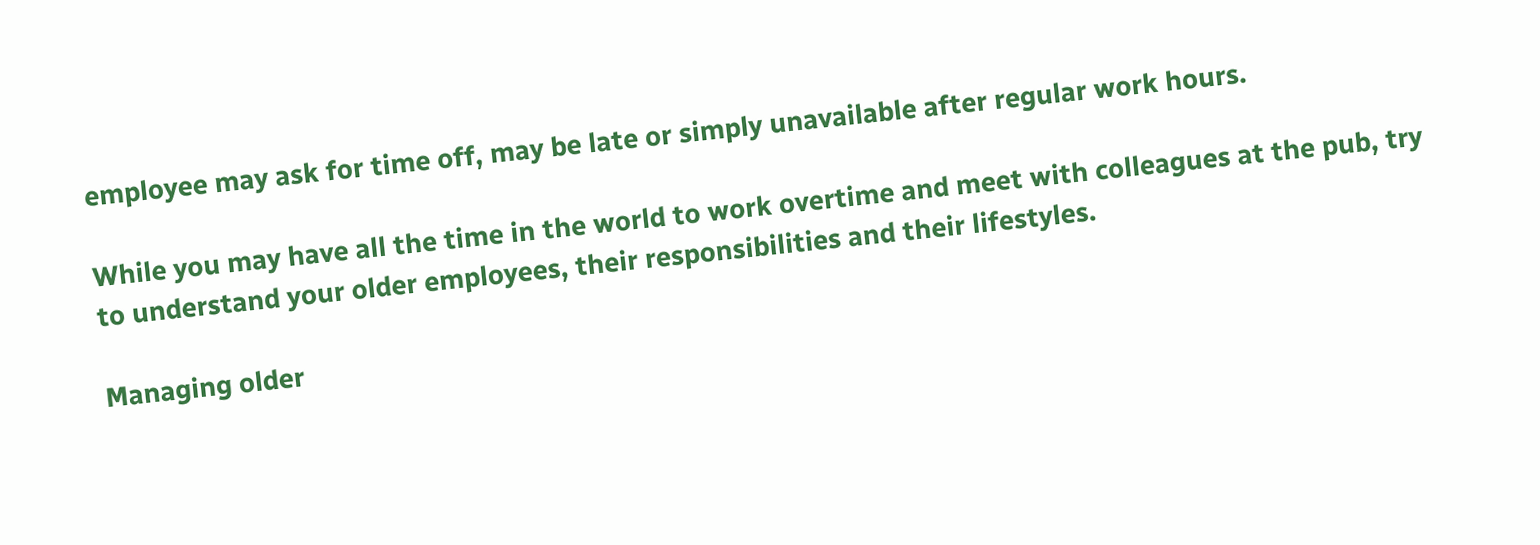employee may ask for time off, may be late or simply unavailable after regular work hours.

While you may have all the time in the world to work overtime and meet with colleagues at the pub, try to understand your older employees, their responsibilities and their lifestyles.

Managing older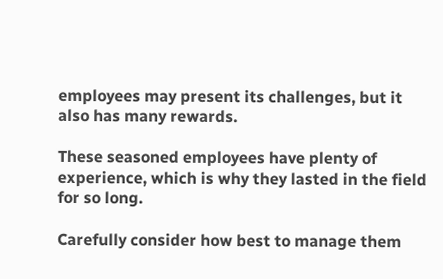employees may present its challenges, but it also has many rewards.

These seasoned employees have plenty of experience, which is why they lasted in the field for so long.

Carefully consider how best to manage them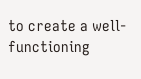to create a well-functioning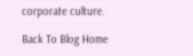corporate culture.

Back To Blog Home